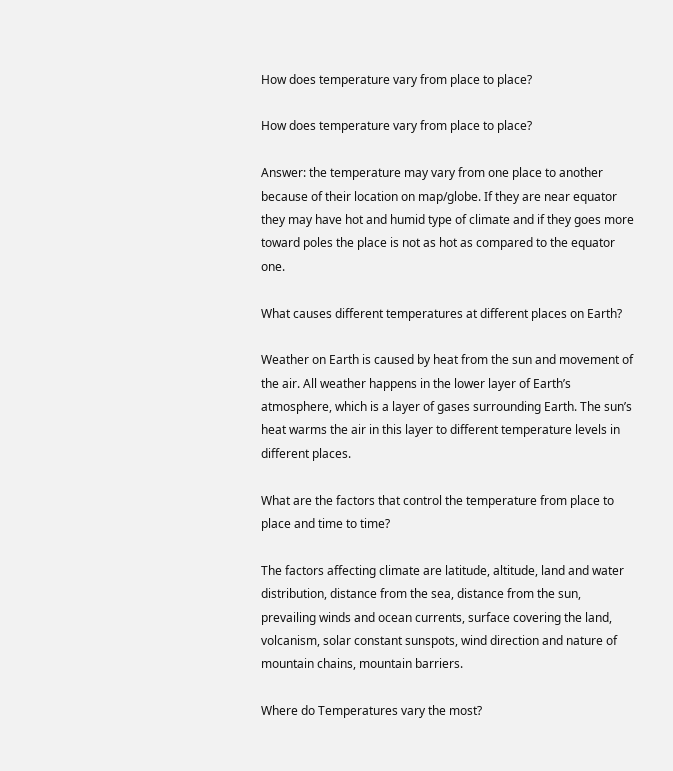How does temperature vary from place to place?

How does temperature vary from place to place?

Answer: the temperature may vary from one place to another because of their location on map/globe. If they are near equator they may have hot and humid type of climate and if they goes more toward poles the place is not as hot as compared to the equator one.

What causes different temperatures at different places on Earth?

Weather on Earth is caused by heat from the sun and movement of the air. All weather happens in the lower layer of Earth’s atmosphere, which is a layer of gases surrounding Earth. The sun’s heat warms the air in this layer to different temperature levels in different places.

What are the factors that control the temperature from place to place and time to time?

The factors affecting climate are latitude, altitude, land and water distribution, distance from the sea, distance from the sun, prevailing winds and ocean currents, surface covering the land, volcanism, solar constant sunspots, wind direction and nature of mountain chains, mountain barriers.

Where do Temperatures vary the most?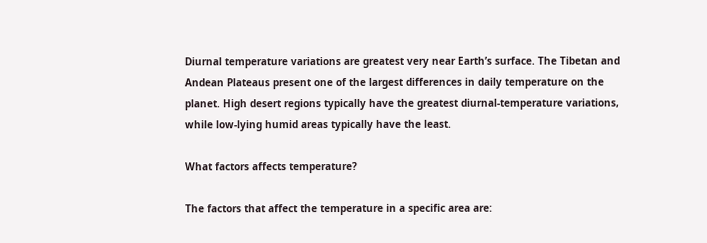Diurnal temperature variations are greatest very near Earth’s surface. The Tibetan and Andean Plateaus present one of the largest differences in daily temperature on the planet. High desert regions typically have the greatest diurnal-temperature variations, while low-lying humid areas typically have the least.

What factors affects temperature?

The factors that affect the temperature in a specific area are: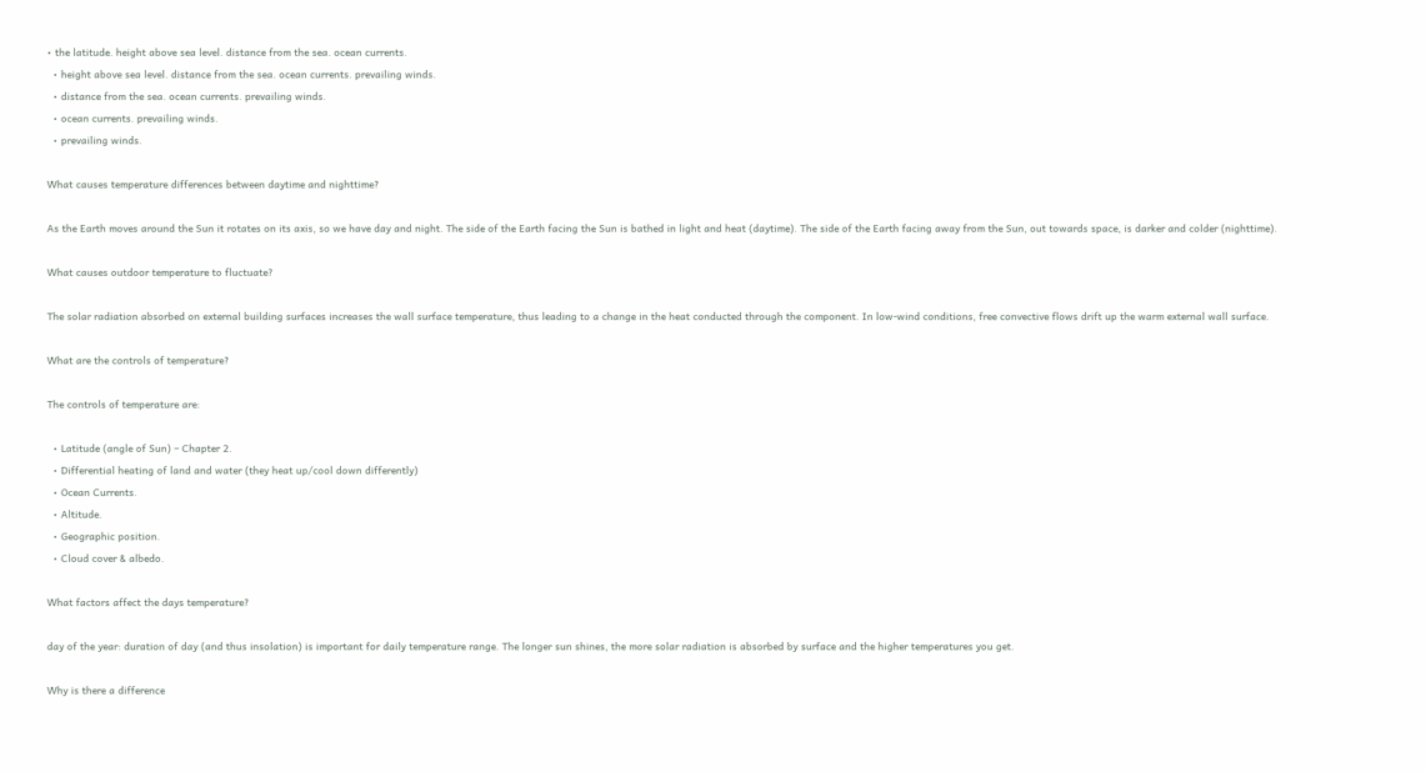• the latitude. height above sea level. distance from the sea. ocean currents.
  • height above sea level. distance from the sea. ocean currents. prevailing winds.
  • distance from the sea. ocean currents. prevailing winds.
  • ocean currents. prevailing winds.
  • prevailing winds.

What causes temperature differences between daytime and nighttime?

As the Earth moves around the Sun it rotates on its axis, so we have day and night. The side of the Earth facing the Sun is bathed in light and heat (daytime). The side of the Earth facing away from the Sun, out towards space, is darker and colder (nighttime).

What causes outdoor temperature to fluctuate?

The solar radiation absorbed on external building surfaces increases the wall surface temperature, thus leading to a change in the heat conducted through the component. In low-wind conditions, free convective flows drift up the warm external wall surface.

What are the controls of temperature?

The controls of temperature are:

  • Latitude (angle of Sun) – Chapter 2.
  • Differential heating of land and water (they heat up/cool down differently)
  • Ocean Currents.
  • Altitude.
  • Geographic position.
  • Cloud cover & albedo.

What factors affect the days temperature?

day of the year: duration of day (and thus insolation) is important for daily temperature range. The longer sun shines, the more solar radiation is absorbed by surface and the higher temperatures you get.

Why is there a difference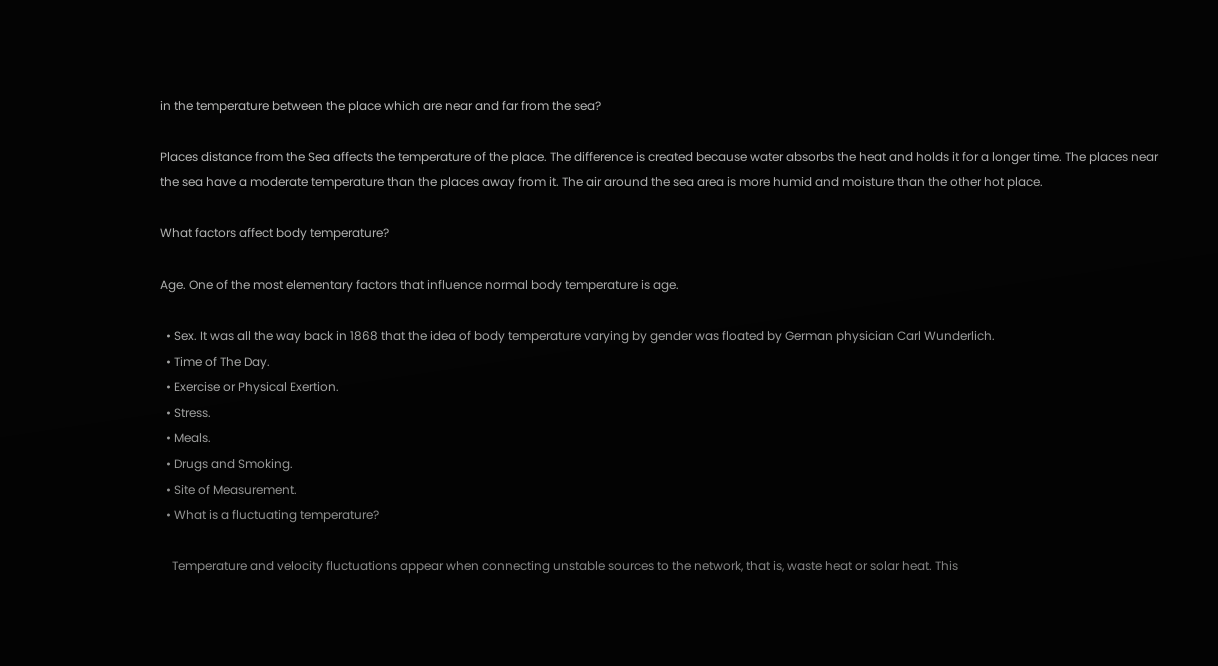in the temperature between the place which are near and far from the sea?

Places distance from the Sea affects the temperature of the place. The difference is created because water absorbs the heat and holds it for a longer time. The places near the sea have a moderate temperature than the places away from it. The air around the sea area is more humid and moisture than the other hot place.

What factors affect body temperature?

Age. One of the most elementary factors that influence normal body temperature is age.

  • Sex. It was all the way back in 1868 that the idea of body temperature varying by gender was floated by German physician Carl Wunderlich.
  • Time of The Day.
  • Exercise or Physical Exertion.
  • Stress.
  • Meals.
  • Drugs and Smoking.
  • Site of Measurement.
  • What is a fluctuating temperature?

    Temperature and velocity fluctuations appear when connecting unstable sources to the network, that is, waste heat or solar heat. This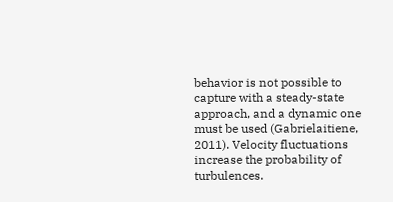behavior is not possible to capture with a steady-state approach, and a dynamic one must be used (Gabrielaitiene, 2011). Velocity fluctuations increase the probability of turbulences.